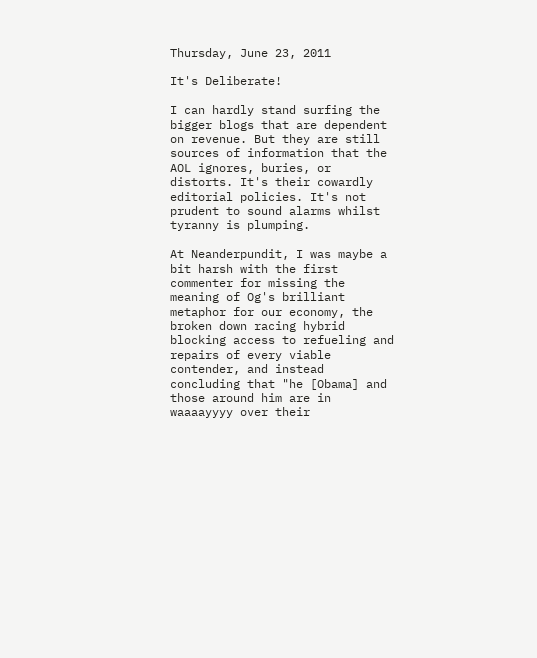Thursday, June 23, 2011

It's Deliberate!

I can hardly stand surfing the bigger blogs that are dependent on revenue. But they are still sources of information that the AOL ignores, buries, or distorts. It's their cowardly editorial policies. It's not prudent to sound alarms whilst tyranny is plumping.

At Neanderpundit, I was maybe a bit harsh with the first commenter for missing the meaning of Og's brilliant metaphor for our economy, the broken down racing hybrid blocking access to refueling and repairs of every viable contender, and instead concluding that "he [Obama] and those around him are in waaaayyyy over their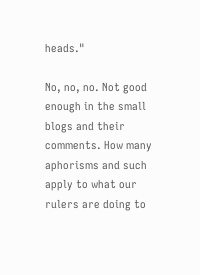heads."

No, no, no. Not good enough in the small blogs and their comments. How many aphorisms and such apply to what our rulers are doing to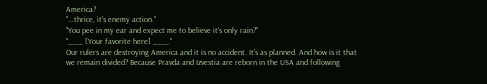America?
"...thrice, it's enemy action."
"You pee in my ear and expect me to believe it's only rain?"
"___ [Your favorite here] ___."
Our rulers are destroying America and it is no accident. It's as planned. And how is it that we remain divided? Because Pravda and Izvestia are reborn in the USA and following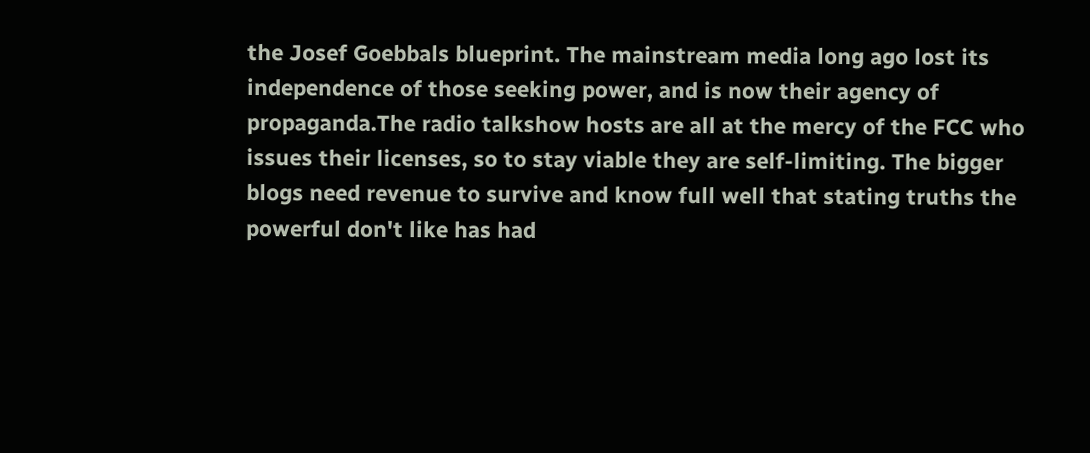the Josef Goebbals blueprint. The mainstream media long ago lost its independence of those seeking power, and is now their agency of propaganda.The radio talkshow hosts are all at the mercy of the FCC who issues their licenses, so to stay viable they are self-limiting. The bigger blogs need revenue to survive and know full well that stating truths the powerful don't like has had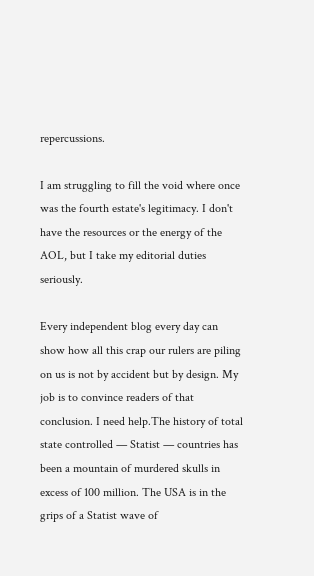repercussions.

I am struggling to fill the void where once was the fourth estate's legitimacy. I don't have the resources or the energy of the AOL, but I take my editorial duties seriously.

Every independent blog every day can show how all this crap our rulers are piling on us is not by accident but by design. My job is to convince readers of that conclusion. I need help.The history of total state controlled — Statist — countries has been a mountain of murdered skulls in excess of 100 million. The USA is in the grips of a Statist wave of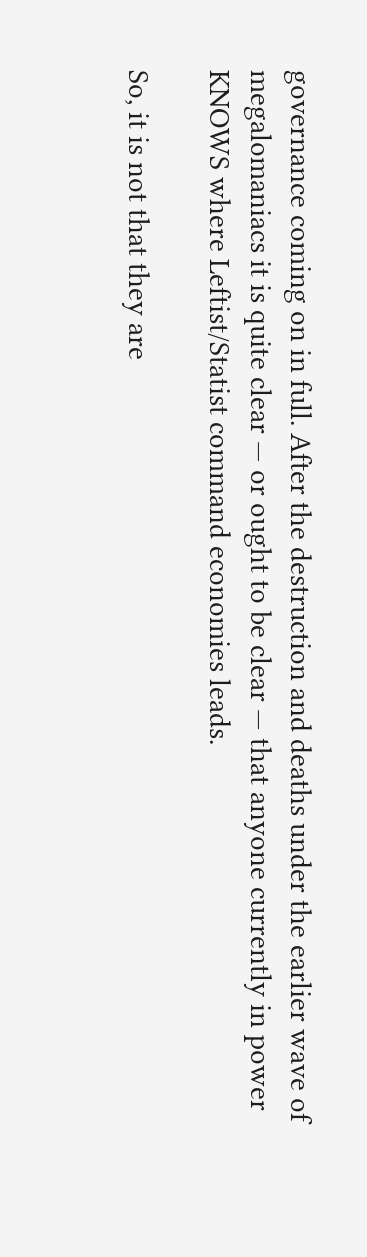governance coming on in full. After the destruction and deaths under the earlier wave of megalomaniacs it is quite clear — or ought to be clear — that anyone currently in power KNOWS where Leftist/Statist command economies leads.

So, it is not that they are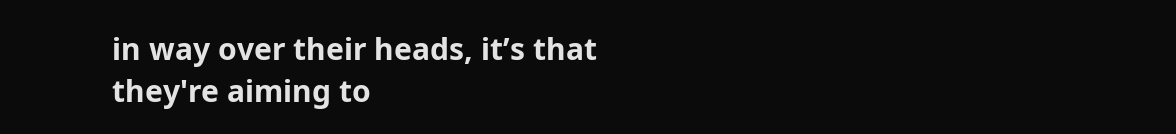in way over their heads, it’s that they're aiming to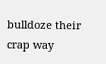bulldoze their crap way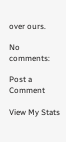over ours.

No comments:

Post a Comment

View My Stats